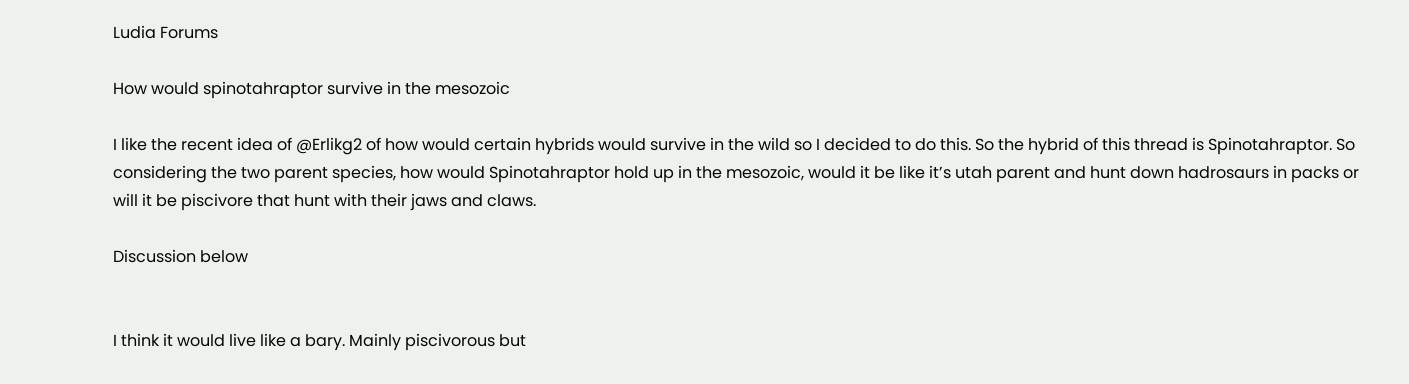Ludia Forums

How would spinotahraptor survive in the mesozoic

I like the recent idea of @Erlikg2 of how would certain hybrids would survive in the wild so I decided to do this. So the hybrid of this thread is Spinotahraptor. So considering the two parent species, how would Spinotahraptor hold up in the mesozoic, would it be like it’s utah parent and hunt down hadrosaurs in packs or will it be piscivore that hunt with their jaws and claws.

Discussion below


I think it would live like a bary. Mainly piscivorous but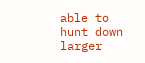able to hunt down larger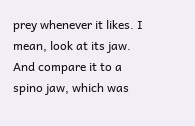prey whenever it likes. I mean, look at its jaw. And compare it to a spino jaw, which was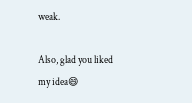weak.

Also, glad you liked my idea😄